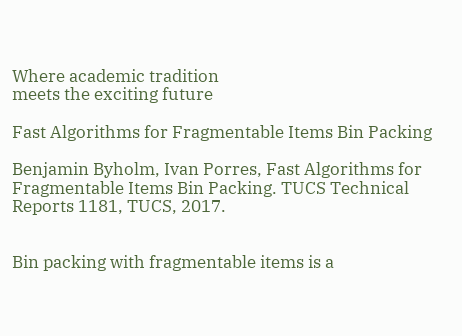Where academic tradition
meets the exciting future

Fast Algorithms for Fragmentable Items Bin Packing

Benjamin Byholm, Ivan Porres, Fast Algorithms for Fragmentable Items Bin Packing. TUCS Technical Reports 1181, TUCS, 2017.


Bin packing with fragmentable items is a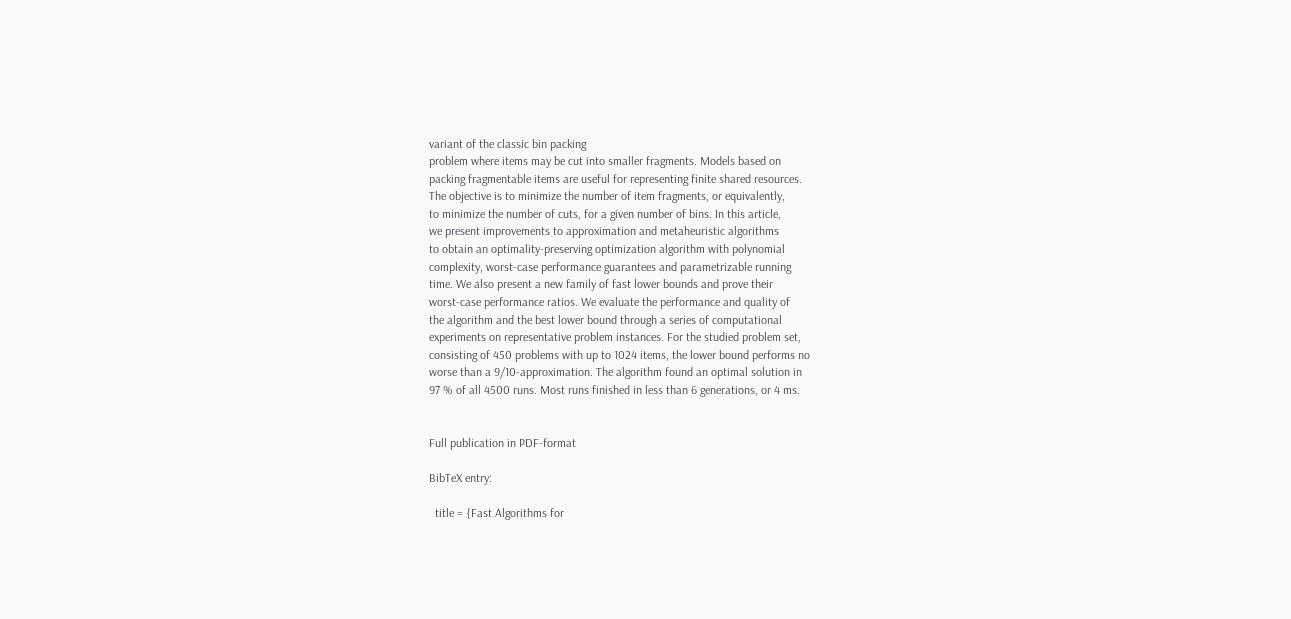variant of the classic bin packing
problem where items may be cut into smaller fragments. Models based on
packing fragmentable items are useful for representing finite shared resources.
The objective is to minimize the number of item fragments, or equivalently,
to minimize the number of cuts, for a given number of bins. In this article,
we present improvements to approximation and metaheuristic algorithms
to obtain an optimality-preserving optimization algorithm with polynomial
complexity, worst-case performance guarantees and parametrizable running
time. We also present a new family of fast lower bounds and prove their
worst-case performance ratios. We evaluate the performance and quality of
the algorithm and the best lower bound through a series of computational
experiments on representative problem instances. For the studied problem set,
consisting of 450 problems with up to 1024 items, the lower bound performs no
worse than a 9/10-approximation. The algorithm found an optimal solution in
97 % of all 4500 runs. Most runs finished in less than 6 generations, or 4 ms.


Full publication in PDF-format

BibTeX entry:

  title = {Fast Algorithms for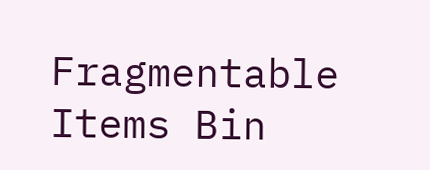Fragmentable Items Bin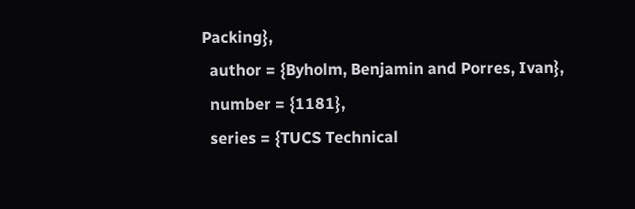Packing},
  author = {Byholm, Benjamin and Porres, Ivan},
  number = {1181},
  series = {TUCS Technical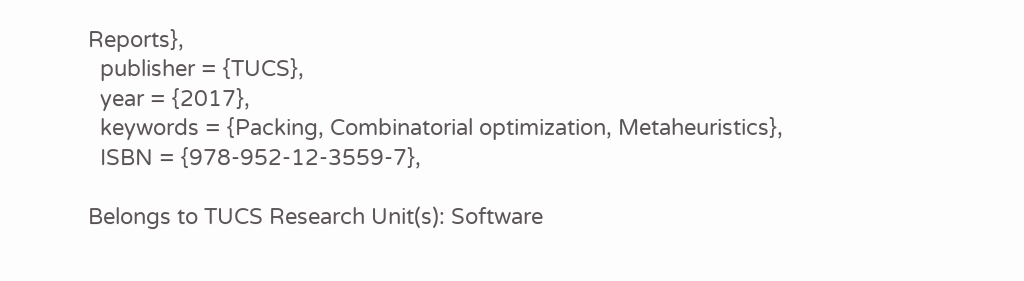Reports},
  publisher = {TUCS},
  year = {2017},
  keywords = {Packing, Combinatorial optimization, Metaheuristics},
  ISBN = {978-952-12-3559-7},

Belongs to TUCS Research Unit(s): Software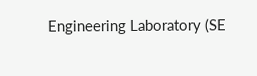Engineering Laboratory (SE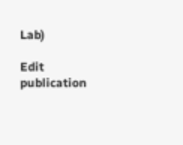Lab)

Edit publication